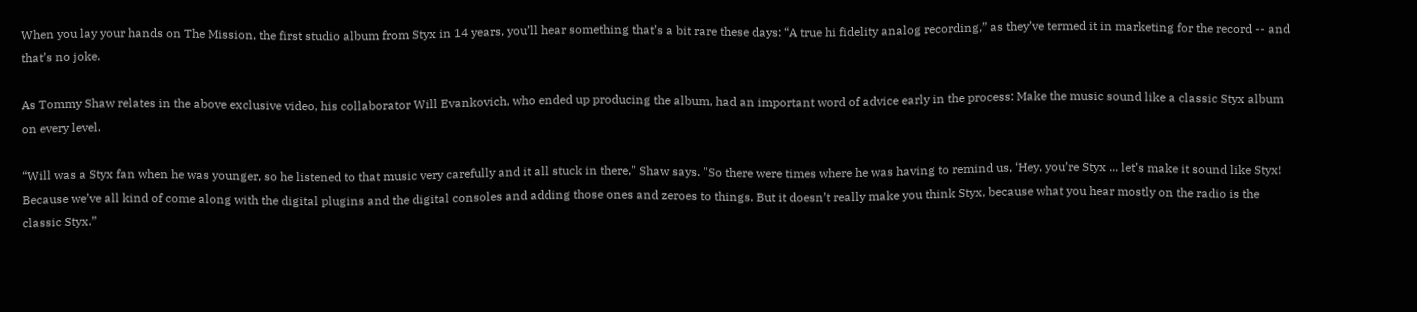When you lay your hands on The Mission, the first studio album from Styx in 14 years, you’ll hear something that’s a bit rare these days: “A true hi fidelity analog recording,” as they’ve termed it in marketing for the record -- and that’s no joke.

As Tommy Shaw relates in the above exclusive video, his collaborator Will Evankovich, who ended up producing the album, had an important word of advice early in the process: Make the music sound like a classic Styx album on every level.

“Will was a Styx fan when he was younger, so he listened to that music very carefully and it all stuck in there," Shaw says. "So there were times where he was having to remind us, ‘Hey, you’re Styx ... let’s make it sound like Styx! Because we’ve all kind of come along with the digital plugins and the digital consoles and adding those ones and zeroes to things. But it doesn’t really make you think Styx, because what you hear mostly on the radio is the classic Styx.”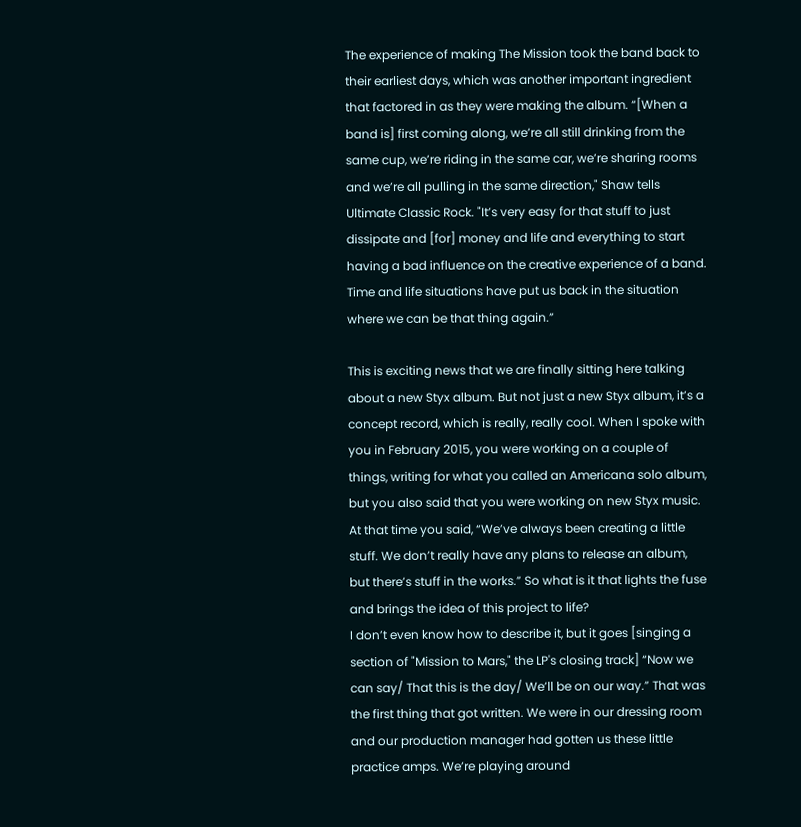The experience of making The Mission took the band back to their earliest days, which was another important ingredient that factored in as they were making the album. “[When a band is] first coming along, we’re all still drinking from the same cup, we’re riding in the same car, we’re sharing rooms and we’re all pulling in the same direction," Shaw tells Ultimate Classic Rock. "It’s very easy for that stuff to just dissipate and [for] money and life and everything to start having a bad influence on the creative experience of a band. Time and life situations have put us back in the situation where we can be that thing again.”

This is exciting news that we are finally sitting here talking about a new Styx album. But not just a new Styx album, it’s a concept record, which is really, really cool. When I spoke with you in February 2015, you were working on a couple of things, writing for what you called an Americana solo album, but you also said that you were working on new Styx music. At that time you said, “We’ve always been creating a little stuff. We don’t really have any plans to release an album, but there’s stuff in the works.” So what is it that lights the fuse and brings the idea of this project to life?
I don’t even know how to describe it, but it goes [singing a section of "Mission to Mars," the LP's closing track] “Now we can say/ That this is the day/ We’ll be on our way.” That was the first thing that got written. We were in our dressing room and our production manager had gotten us these little practice amps. We’re playing around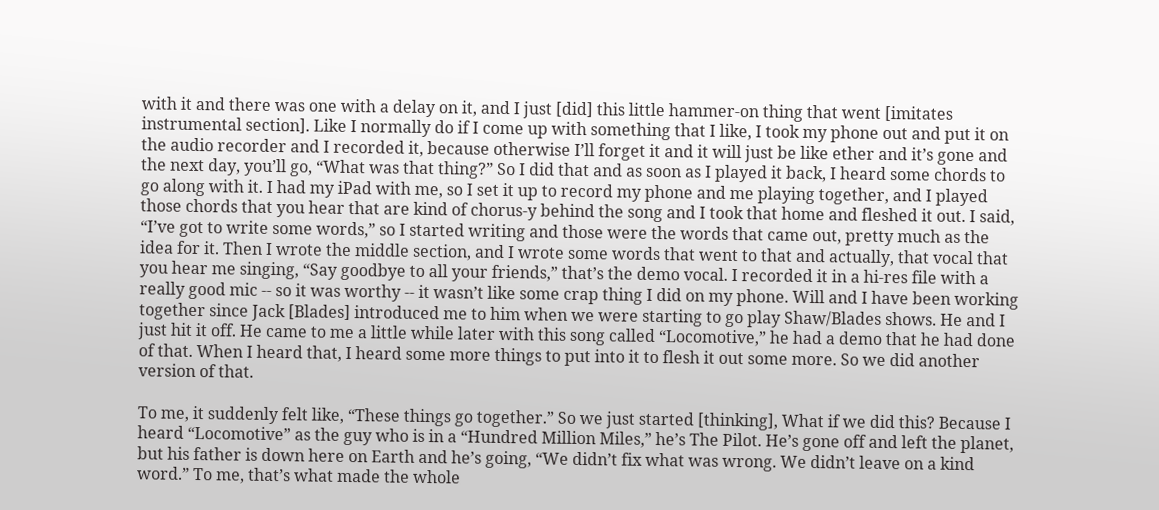with it and there was one with a delay on it, and I just [did] this little hammer-on thing that went [imitates instrumental section]. Like I normally do if I come up with something that I like, I took my phone out and put it on the audio recorder and I recorded it, because otherwise I’ll forget it and it will just be like ether and it’s gone and the next day, you’ll go, “What was that thing?” So I did that and as soon as I played it back, I heard some chords to go along with it. I had my iPad with me, so I set it up to record my phone and me playing together, and I played those chords that you hear that are kind of chorus-y behind the song and I took that home and fleshed it out. I said, “I’ve got to write some words,” so I started writing and those were the words that came out, pretty much as the idea for it. Then I wrote the middle section, and I wrote some words that went to that and actually, that vocal that you hear me singing, “Say goodbye to all your friends,” that’s the demo vocal. I recorded it in a hi-res file with a really good mic -- so it was worthy -- it wasn’t like some crap thing I did on my phone. Will and I have been working together since Jack [Blades] introduced me to him when we were starting to go play Shaw/Blades shows. He and I just hit it off. He came to me a little while later with this song called “Locomotive,” he had a demo that he had done of that. When I heard that, I heard some more things to put into it to flesh it out some more. So we did another version of that.

To me, it suddenly felt like, “These things go together.” So we just started [thinking], What if we did this? Because I heard “Locomotive” as the guy who is in a “Hundred Million Miles,” he’s The Pilot. He’s gone off and left the planet, but his father is down here on Earth and he’s going, “We didn’t fix what was wrong. We didn’t leave on a kind word.” To me, that’s what made the whole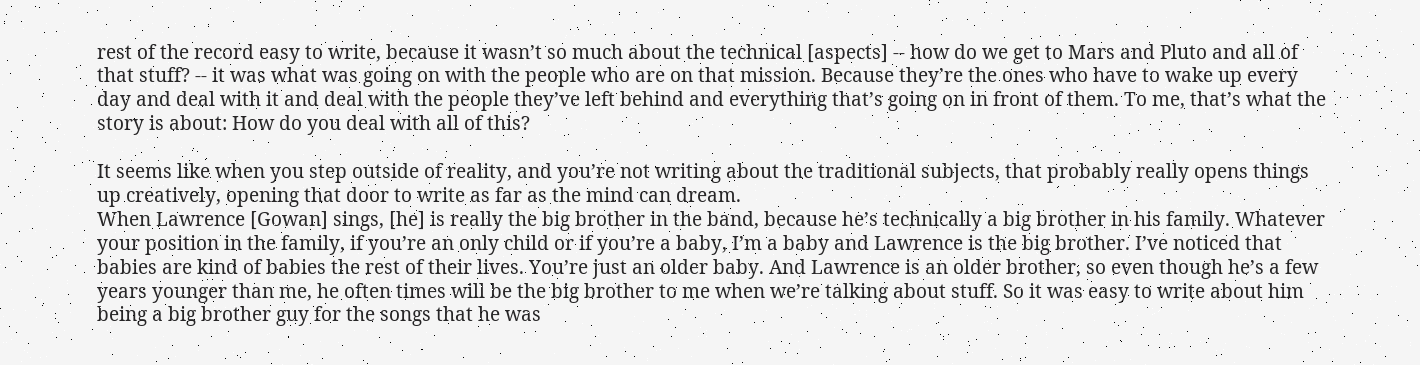rest of the record easy to write, because it wasn’t so much about the technical [aspects] -- how do we get to Mars and Pluto and all of that stuff? -- it was what was going on with the people who are on that mission. Because they’re the ones who have to wake up every day and deal with it and deal with the people they’ve left behind and everything that’s going on in front of them. To me, that’s what the story is about: How do you deal with all of this?

It seems like when you step outside of reality, and you’re not writing about the traditional subjects, that probably really opens things up creatively, opening that door to write as far as the mind can dream.
When Lawrence [Gowan] sings, [he] is really the big brother in the band, because he’s technically a big brother in his family. Whatever your position in the family, if you’re an only child or if you’re a baby, I’m a baby and Lawrence is the big brother. I’ve noticed that babies are kind of babies the rest of their lives. You’re just an older baby. And Lawrence is an older brother, so even though he’s a few years younger than me, he often times will be the big brother to me when we’re talking about stuff. So it was easy to write about him being a big brother guy for the songs that he was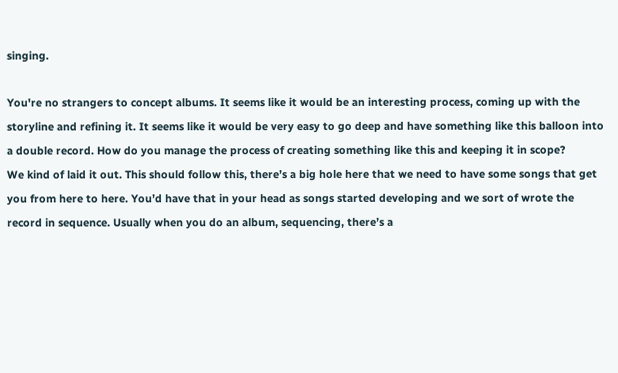singing.

You're no strangers to concept albums. It seems like it would be an interesting process, coming up with the storyline and refining it. It seems like it would be very easy to go deep and have something like this balloon into a double record. How do you manage the process of creating something like this and keeping it in scope?
We kind of laid it out. This should follow this, there’s a big hole here that we need to have some songs that get you from here to here. You’d have that in your head as songs started developing and we sort of wrote the record in sequence. Usually when you do an album, sequencing, there’s a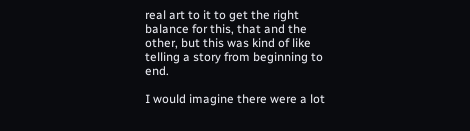real art to it to get the right balance for this, that and the other, but this was kind of like telling a story from beginning to end.

I would imagine there were a lot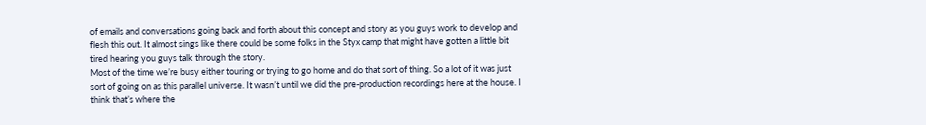of emails and conversations going back and forth about this concept and story as you guys work to develop and flesh this out. It almost sings like there could be some folks in the Styx camp that might have gotten a little bit tired hearing you guys talk through the story.
Most of the time we’re busy either touring or trying to go home and do that sort of thing. So a lot of it was just sort of going on as this parallel universe. It wasn’t until we did the pre-production recordings here at the house. I think that’s where the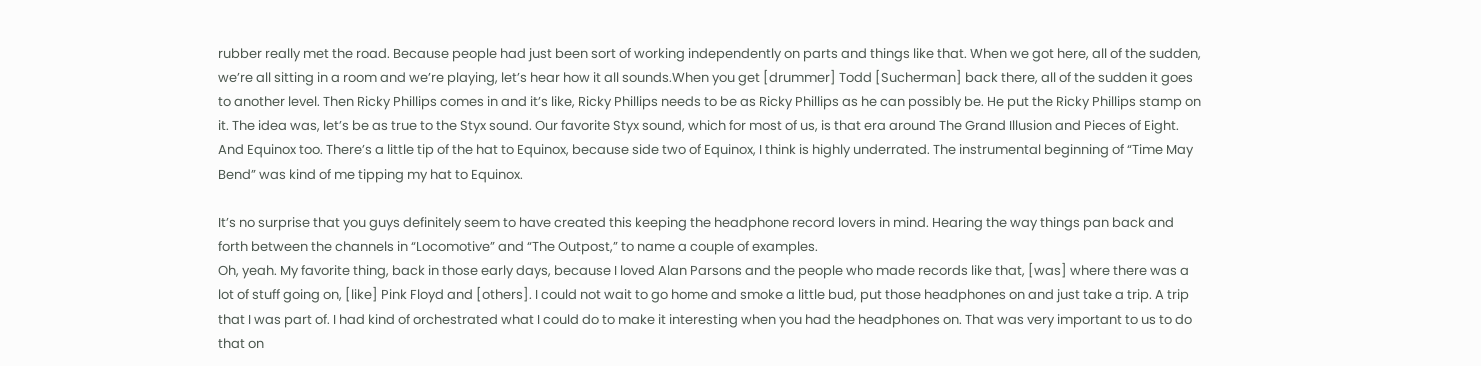rubber really met the road. Because people had just been sort of working independently on parts and things like that. When we got here, all of the sudden, we’re all sitting in a room and we’re playing, let’s hear how it all sounds.When you get [drummer] Todd [Sucherman] back there, all of the sudden it goes to another level. Then Ricky Phillips comes in and it’s like, Ricky Phillips needs to be as Ricky Phillips as he can possibly be. He put the Ricky Phillips stamp on it. The idea was, let’s be as true to the Styx sound. Our favorite Styx sound, which for most of us, is that era around The Grand Illusion and Pieces of Eight. And Equinox too. There’s a little tip of the hat to Equinox, because side two of Equinox, I think is highly underrated. The instrumental beginning of “Time May Bend” was kind of me tipping my hat to Equinox.

It’s no surprise that you guys definitely seem to have created this keeping the headphone record lovers in mind. Hearing the way things pan back and forth between the channels in “Locomotive” and “The Outpost,” to name a couple of examples.
Oh, yeah. My favorite thing, back in those early days, because I loved Alan Parsons and the people who made records like that, [was] where there was a lot of stuff going on, [like] Pink Floyd and [others]. I could not wait to go home and smoke a little bud, put those headphones on and just take a trip. A trip that I was part of. I had kind of orchestrated what I could do to make it interesting when you had the headphones on. That was very important to us to do that on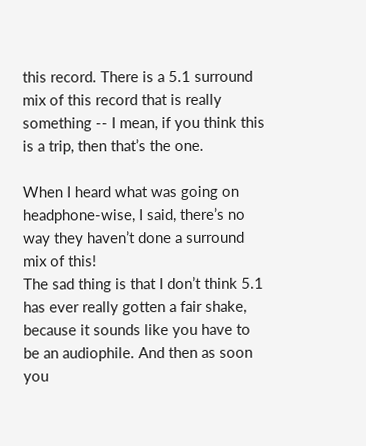this record. There is a 5.1 surround mix of this record that is really something -- I mean, if you think this is a trip, then that’s the one.

When I heard what was going on headphone-wise, I said, there’s no way they haven’t done a surround mix of this!
The sad thing is that I don’t think 5.1 has ever really gotten a fair shake, because it sounds like you have to be an audiophile. And then as soon you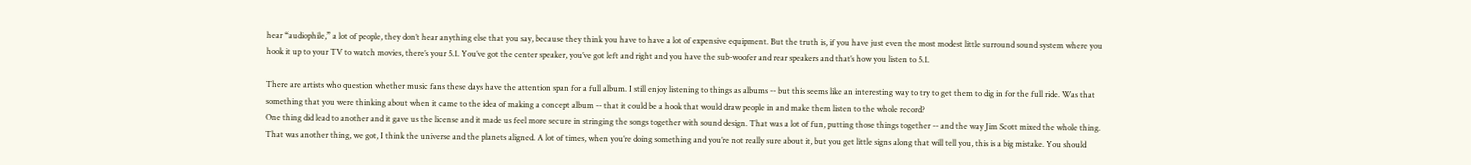hear “audiophile,” a lot of people, they don’t hear anything else that you say, because they think you have to have a lot of expensive equipment. But the truth is, if you have just even the most modest little surround sound system where you hook it up to your TV to watch movies, there’s your 5.1. You’ve got the center speaker, you’ve got left and right and you have the sub-woofer and rear speakers and that’s how you listen to 5.1.

There are artists who question whether music fans these days have the attention span for a full album. I still enjoy listening to things as albums -- but this seems like an interesting way to try to get them to dig in for the full ride. Was that something that you were thinking about when it came to the idea of making a concept album -- that it could be a hook that would draw people in and make them listen to the whole record?
One thing did lead to another and it gave us the license and it made us feel more secure in stringing the songs together with sound design. That was a lot of fun, putting those things together -- and the way Jim Scott mixed the whole thing. That was another thing, we got, I think the universe and the planets aligned. A lot of times, when you’re doing something and you’re not really sure about it, but you get little signs along that will tell you, this is a big mistake. You should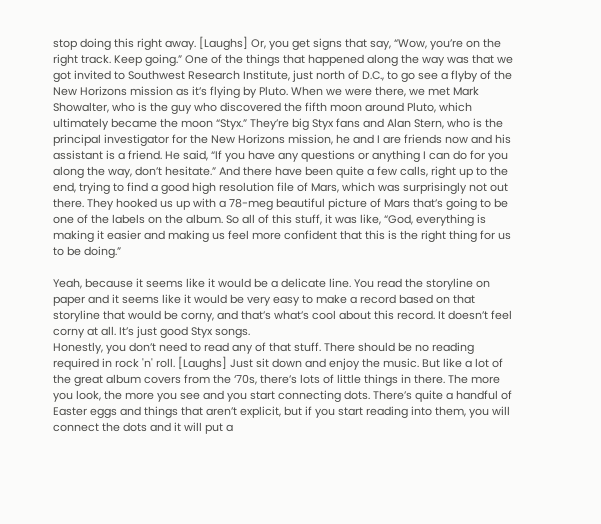stop doing this right away. [Laughs] Or, you get signs that say, “Wow, you’re on the right track. Keep going.” One of the things that happened along the way was that we got invited to Southwest Research Institute, just north of D.C., to go see a flyby of the New Horizons mission as it’s flying by Pluto. When we were there, we met Mark Showalter, who is the guy who discovered the fifth moon around Pluto, which ultimately became the moon “Styx.” They’re big Styx fans and Alan Stern, who is the principal investigator for the New Horizons mission, he and I are friends now and his assistant is a friend. He said, “If you have any questions or anything I can do for you along the way, don’t hesitate.” And there have been quite a few calls, right up to the end, trying to find a good high resolution file of Mars, which was surprisingly not out there. They hooked us up with a 78-meg beautiful picture of Mars that’s going to be one of the labels on the album. So all of this stuff, it was like, “God, everything is making it easier and making us feel more confident that this is the right thing for us to be doing.”

Yeah, because it seems like it would be a delicate line. You read the storyline on paper and it seems like it would be very easy to make a record based on that storyline that would be corny, and that’s what’s cool about this record. It doesn’t feel corny at all. It’s just good Styx songs.
Honestly, you don’t need to read any of that stuff. There should be no reading required in rock 'n' roll. [Laughs] Just sit down and enjoy the music. But like a lot of the great album covers from the ‘70s, there’s lots of little things in there. The more you look, the more you see and you start connecting dots. There’s quite a handful of Easter eggs and things that aren’t explicit, but if you start reading into them, you will connect the dots and it will put a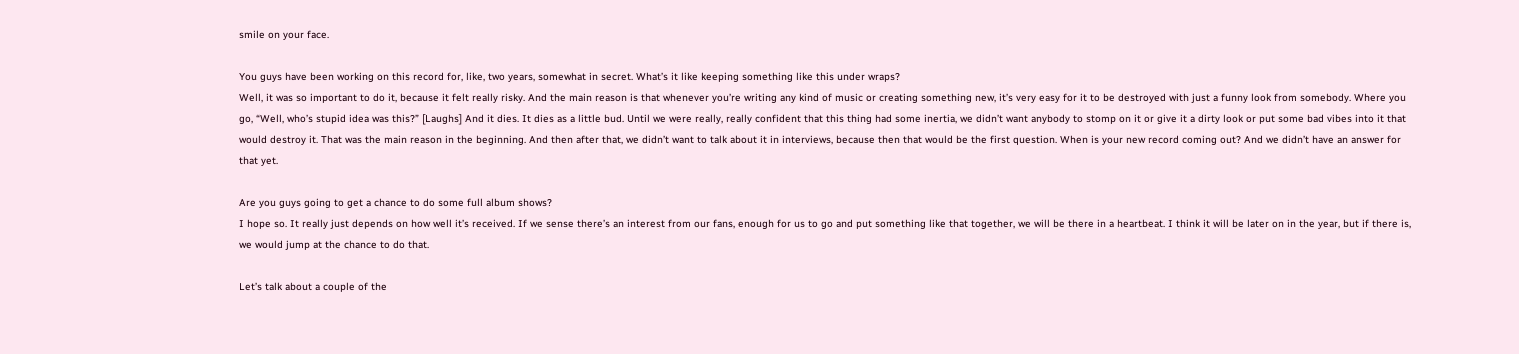smile on your face.

You guys have been working on this record for, like, two years, somewhat in secret. What’s it like keeping something like this under wraps?
Well, it was so important to do it, because it felt really risky. And the main reason is that whenever you’re writing any kind of music or creating something new, it’s very easy for it to be destroyed with just a funny look from somebody. Where you go, “Well, who’s stupid idea was this?” [Laughs] And it dies. It dies as a little bud. Until we were really, really confident that this thing had some inertia, we didn’t want anybody to stomp on it or give it a dirty look or put some bad vibes into it that would destroy it. That was the main reason in the beginning. And then after that, we didn’t want to talk about it in interviews, because then that would be the first question. When is your new record coming out? And we didn’t have an answer for that yet.

Are you guys going to get a chance to do some full album shows?
I hope so. It really just depends on how well it’s received. If we sense there’s an interest from our fans, enough for us to go and put something like that together, we will be there in a heartbeat. I think it will be later on in the year, but if there is, we would jump at the chance to do that.

Let’s talk about a couple of the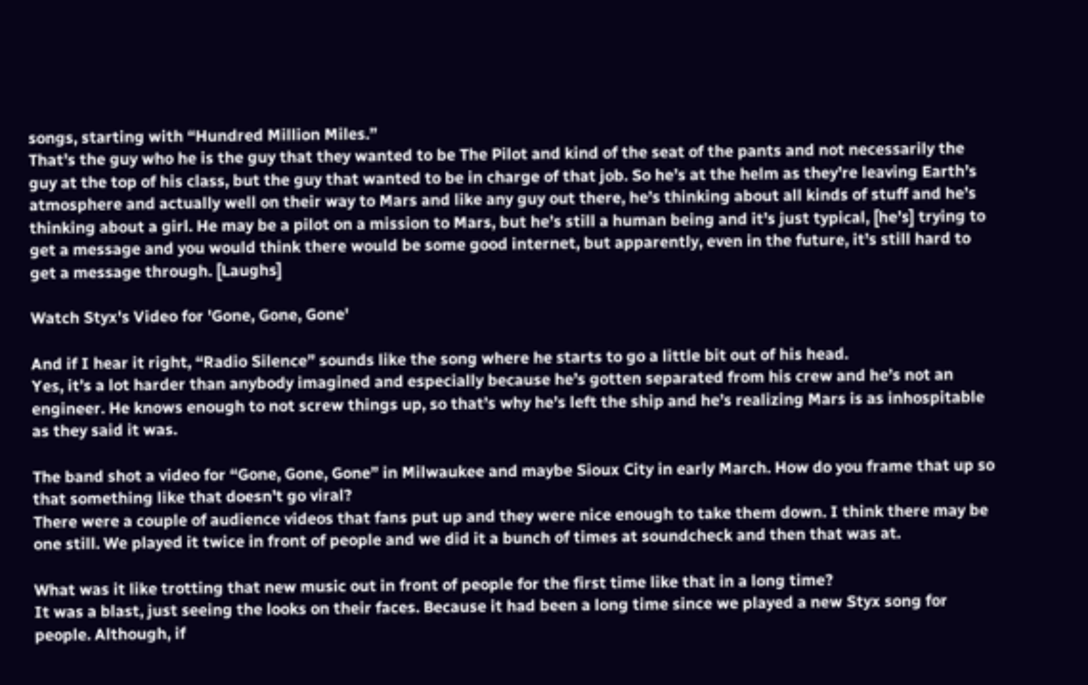songs, starting with “Hundred Million Miles.”
That’s the guy who he is the guy that they wanted to be The Pilot and kind of the seat of the pants and not necessarily the guy at the top of his class, but the guy that wanted to be in charge of that job. So he’s at the helm as they’re leaving Earth’s atmosphere and actually well on their way to Mars and like any guy out there, he’s thinking about all kinds of stuff and he’s thinking about a girl. He may be a pilot on a mission to Mars, but he’s still a human being and it’s just typical, [he’s] trying to get a message and you would think there would be some good internet, but apparently, even in the future, it’s still hard to get a message through. [Laughs]

Watch Styx's Video for 'Gone, Gone, Gone'

And if I hear it right, “Radio Silence” sounds like the song where he starts to go a little bit out of his head.
Yes, it’s a lot harder than anybody imagined and especially because he’s gotten separated from his crew and he’s not an engineer. He knows enough to not screw things up, so that’s why he’s left the ship and he’s realizing Mars is as inhospitable as they said it was.

The band shot a video for “Gone, Gone, Gone” in Milwaukee and maybe Sioux City in early March. How do you frame that up so that something like that doesn’t go viral?
There were a couple of audience videos that fans put up and they were nice enough to take them down. I think there may be one still. We played it twice in front of people and we did it a bunch of times at soundcheck and then that was at.

What was it like trotting that new music out in front of people for the first time like that in a long time?
It was a blast, just seeing the looks on their faces. Because it had been a long time since we played a new Styx song for people. Although, if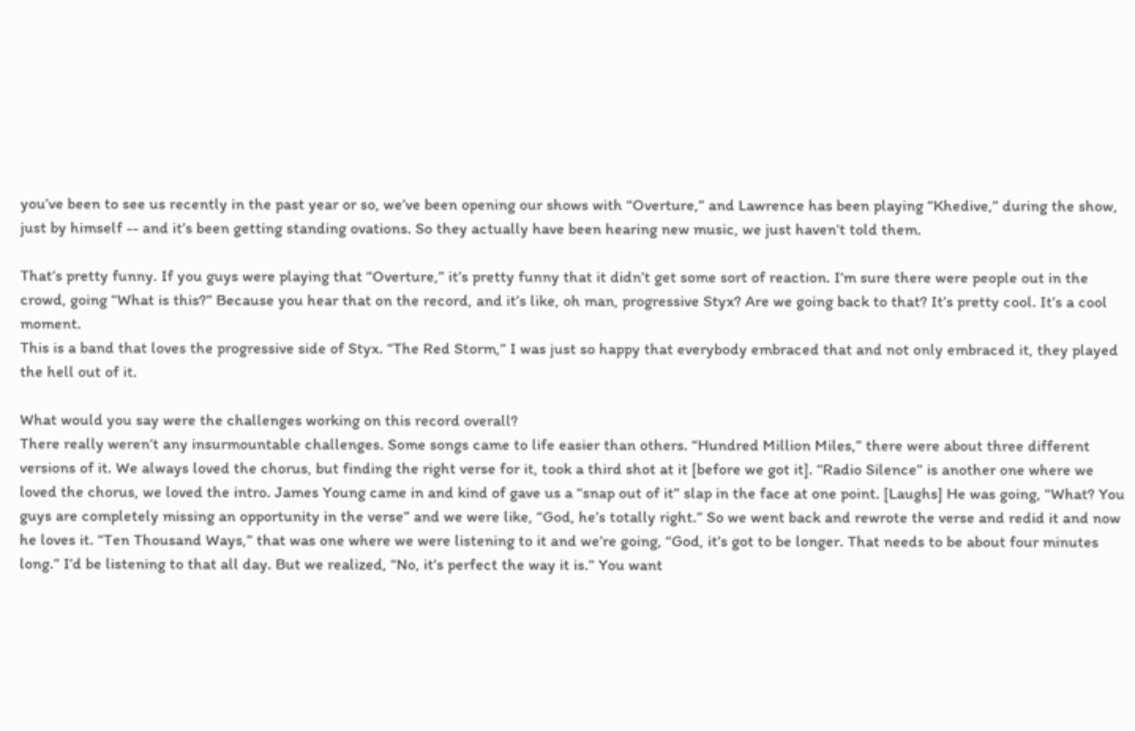you’ve been to see us recently in the past year or so, we’ve been opening our shows with “Overture,” and Lawrence has been playing “Khedive,” during the show, just by himself -- and it’s been getting standing ovations. So they actually have been hearing new music, we just haven’t told them.

That’s pretty funny. If you guys were playing that “Overture,” it’s pretty funny that it didn’t get some sort of reaction. I’m sure there were people out in the crowd, going “What is this?” Because you hear that on the record, and it’s like, oh man, progressive Styx? Are we going back to that? It’s pretty cool. It’s a cool moment.
This is a band that loves the progressive side of Styx. “The Red Storm,” I was just so happy that everybody embraced that and not only embraced it, they played the hell out of it.

What would you say were the challenges working on this record overall?
There really weren’t any insurmountable challenges. Some songs came to life easier than others. “Hundred Million Miles,” there were about three different versions of it. We always loved the chorus, but finding the right verse for it, took a third shot at it [before we got it]. “Radio Silence” is another one where we loved the chorus, we loved the intro. James Young came in and kind of gave us a “snap out of it” slap in the face at one point. [Laughs] He was going, “What? You guys are completely missing an opportunity in the verse” and we were like, “God, he’s totally right.” So we went back and rewrote the verse and redid it and now he loves it. “Ten Thousand Ways,” that was one where we were listening to it and we’re going, “God, it’s got to be longer. That needs to be about four minutes long.” I’d be listening to that all day. But we realized, “No, it’s perfect the way it is.” You want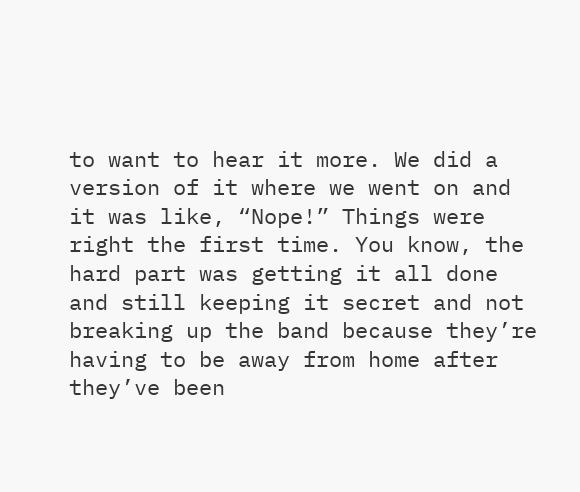to want to hear it more. We did a version of it where we went on and it was like, “Nope!” Things were right the first time. You know, the hard part was getting it all done and still keeping it secret and not breaking up the band because they’re having to be away from home after they’ve been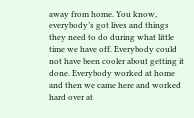away from home. You know, everybody’s got lives and things they need to do during what little time we have off. Everybody could not have been cooler about getting it done. Everybody worked at home and then we came here and worked hard over at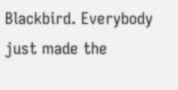Blackbird. Everybody just made the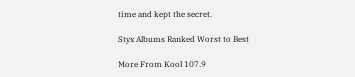time and kept the secret.

Styx Albums Ranked Worst to Best

More From Kool 107.9